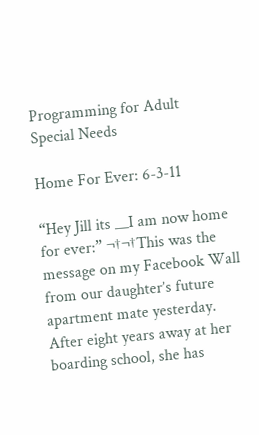Programming for Adult Special Needs

Home For Ever: 6-3-11

“Hey Jill its __I am now home for ever:” ¬†¬†This was the message on my Facebook Wall from our daughter’s future apartment mate yesterday. After eight years away at her boarding school, she has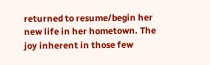returned to resume/begin her new life in her hometown. The joy inherent in those few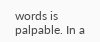words is palpable. In a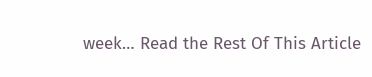week… Read the Rest Of This Article